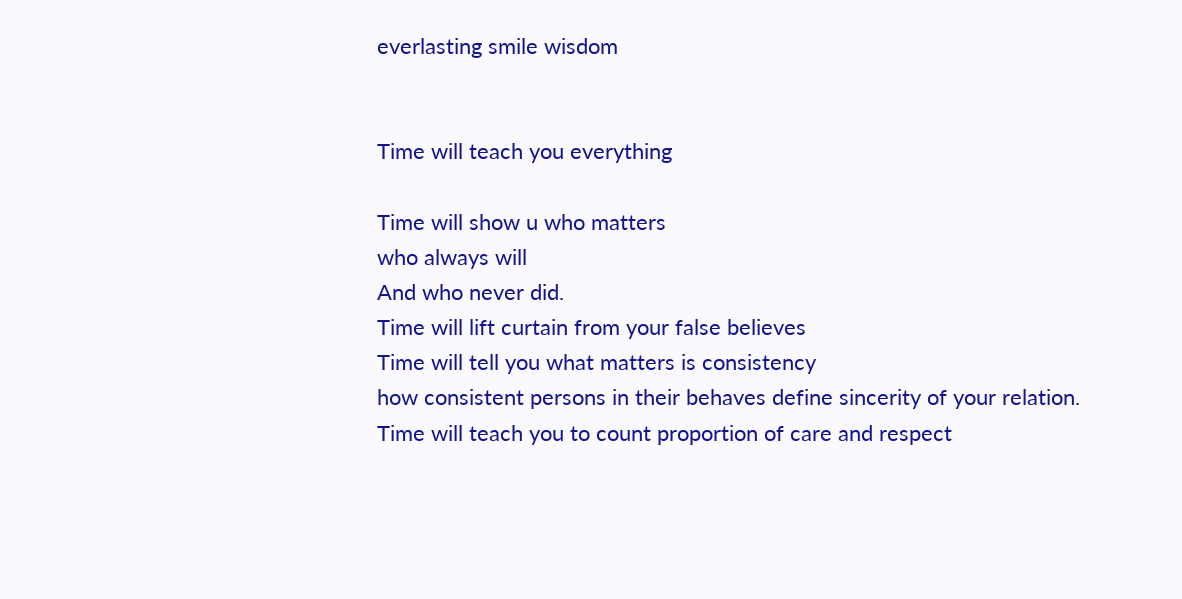everlasting smile wisdom


Time will teach you everything

Time will show u who matters
who always will
And who never did.
Time will lift curtain from your false believes
Time will tell you what matters is consistency
how consistent persons in their behaves define sincerity of your relation.
Time will teach you to count proportion of care and respect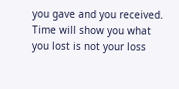you gave and you received.
Time will show you what you lost is not your loss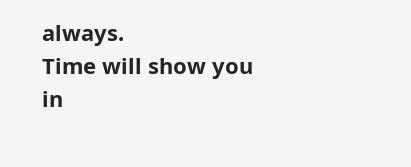always.
Time will show you in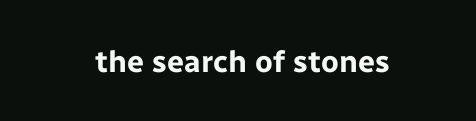the search of stones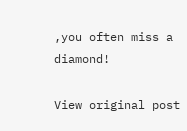,you often miss a diamond!

View original post